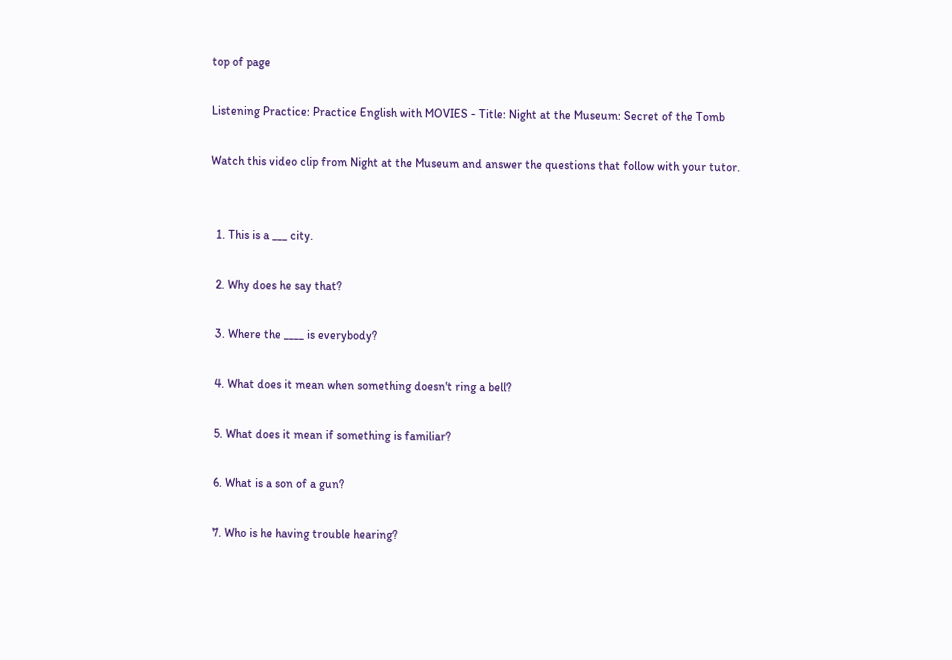top of page

Listening Practice: Practice English with MOVIES - Title: Night at the Museum: Secret of the Tomb

Watch this video clip from Night at the Museum and answer the questions that follow with your tutor.


  1. This is a ___ city.

  2. Why does he say that?

  3. Where the ____ is everybody?

  4. What does it mean when something doesn't ring a bell?

  5. What does it mean if something is familiar?

  6. What is a son of a gun?

  7. Who is he having trouble hearing?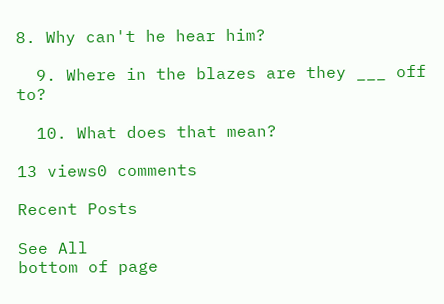8. Why can't he hear him?

  9. Where in the blazes are they ___ off to?

  10. What does that mean?

13 views0 comments

Recent Posts

See All
bottom of page